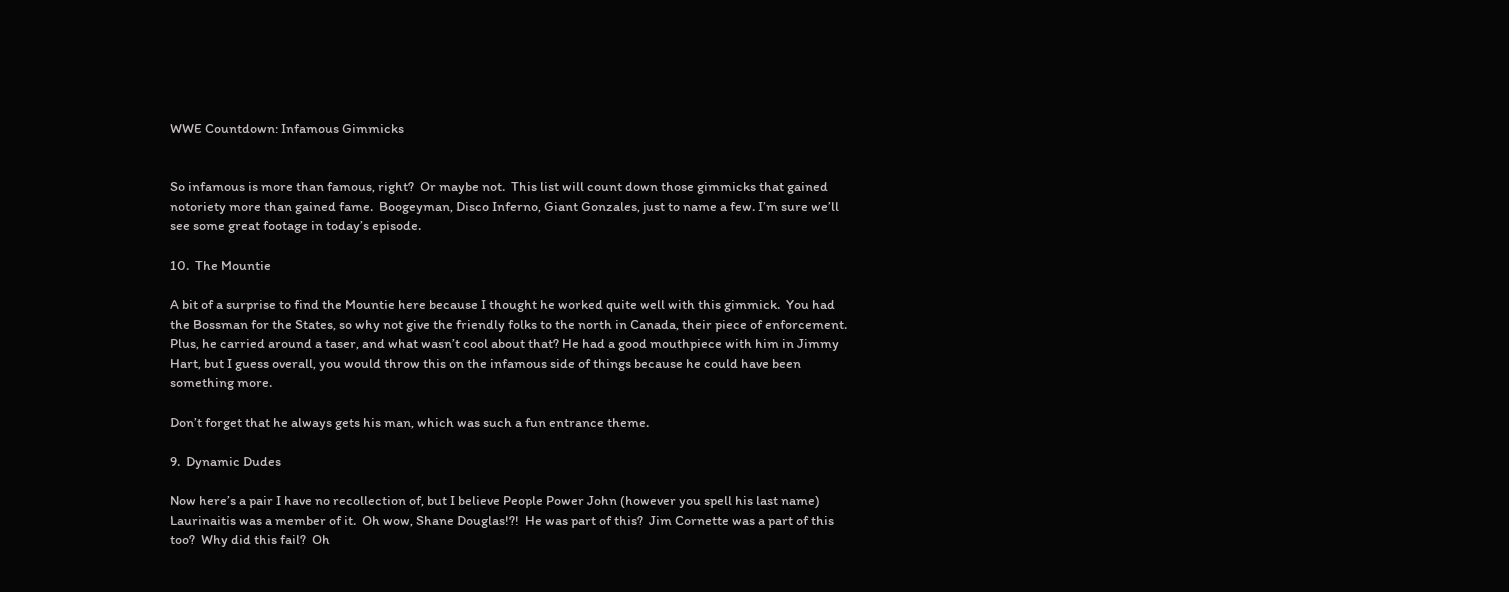WWE Countdown: Infamous Gimmicks


So infamous is more than famous, right?  Or maybe not.  This list will count down those gimmicks that gained notoriety more than gained fame.  Boogeyman, Disco Inferno, Giant Gonzales, just to name a few. I’m sure we’ll see some great footage in today’s episode.

10.  The Mountie

A bit of a surprise to find the Mountie here because I thought he worked quite well with this gimmick.  You had the Bossman for the States, so why not give the friendly folks to the north in Canada, their piece of enforcement.  Plus, he carried around a taser, and what wasn’t cool about that? He had a good mouthpiece with him in Jimmy Hart, but I guess overall, you would throw this on the infamous side of things because he could have been something more.

Don’t forget that he always gets his man, which was such a fun entrance theme.

9.  Dynamic Dudes

Now here’s a pair I have no recollection of, but I believe People Power John (however you spell his last name) Laurinaitis was a member of it.  Oh wow, Shane Douglas!?!  He was part of this?  Jim Cornette was a part of this too?  Why did this fail?  Oh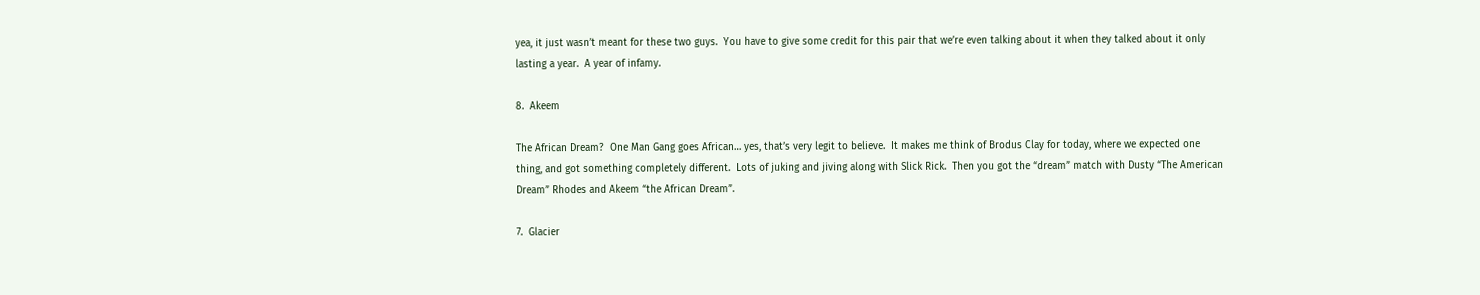yea, it just wasn’t meant for these two guys.  You have to give some credit for this pair that we’re even talking about it when they talked about it only lasting a year.  A year of infamy.

8.  Akeem

The African Dream?  One Man Gang goes African… yes, that’s very legit to believe.  It makes me think of Brodus Clay for today, where we expected one thing, and got something completely different.  Lots of juking and jiving along with Slick Rick.  Then you got the “dream” match with Dusty “The American Dream” Rhodes and Akeem “the African Dream”.

7.  Glacier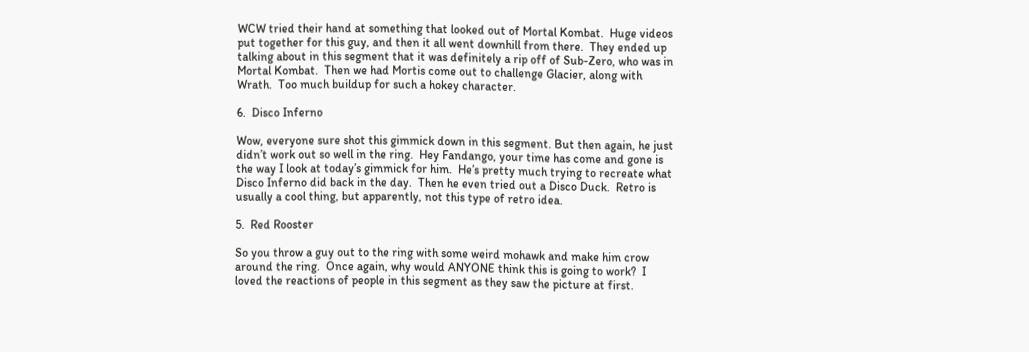WCW tried their hand at something that looked out of Mortal Kombat.  Huge videos put together for this guy, and then it all went downhill from there.  They ended up talking about in this segment that it was definitely a rip off of Sub-Zero, who was in Mortal Kombat.  Then we had Mortis come out to challenge Glacier, along with Wrath.  Too much buildup for such a hokey character.

6.  Disco Inferno

Wow, everyone sure shot this gimmick down in this segment. But then again, he just didn’t work out so well in the ring.  Hey Fandango, your time has come and gone is the way I look at today’s gimmick for him.  He’s pretty much trying to recreate what Disco Inferno did back in the day.  Then he even tried out a Disco Duck.  Retro is usually a cool thing, but apparently, not this type of retro idea.

5.  Red Rooster

So you throw a guy out to the ring with some weird mohawk and make him crow around the ring.  Once again, why would ANYONE think this is going to work?  I loved the reactions of people in this segment as they saw the picture at first.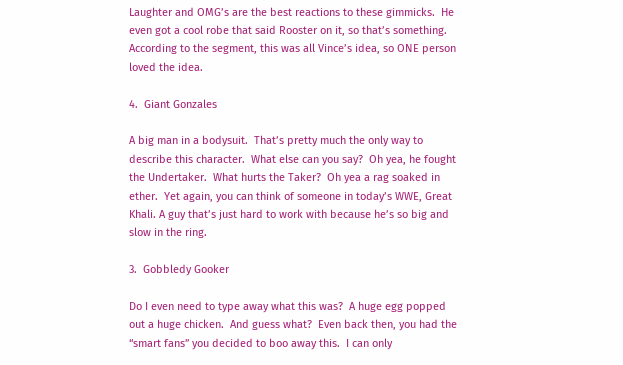Laughter and OMG’s are the best reactions to these gimmicks.  He even got a cool robe that said Rooster on it, so that’s something.  According to the segment, this was all Vince’s idea, so ONE person loved the idea.

4.  Giant Gonzales

A big man in a bodysuit.  That’s pretty much the only way to describe this character.  What else can you say?  Oh yea, he fought the Undertaker.  What hurts the Taker?  Oh yea a rag soaked in ether.  Yet again, you can think of someone in today’s WWE, Great Khali. A guy that’s just hard to work with because he’s so big and slow in the ring.

3.  Gobbledy Gooker

Do I even need to type away what this was?  A huge egg popped out a huge chicken.  And guess what?  Even back then, you had the “smart fans” you decided to boo away this.  I can only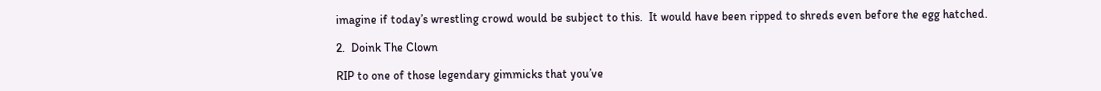imagine if today’s wrestling crowd would be subject to this.  It would have been ripped to shreds even before the egg hatched.

2.  Doink The Clown

RIP to one of those legendary gimmicks that you’ve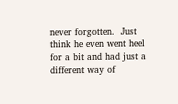never forgotten.  Just think he even went heel for a bit and had just a different way of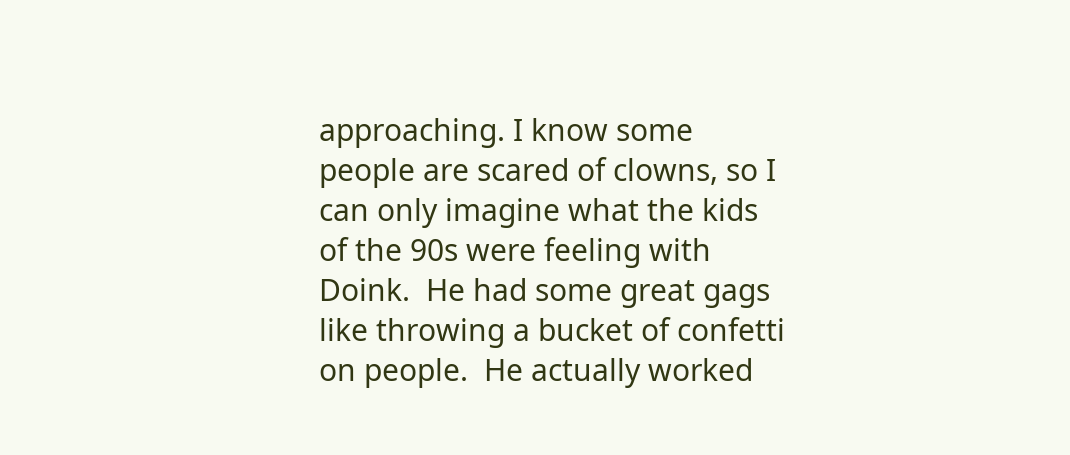approaching. I know some people are scared of clowns, so I can only imagine what the kids of the 90s were feeling with Doink.  He had some great gags like throwing a bucket of confetti on people.  He actually worked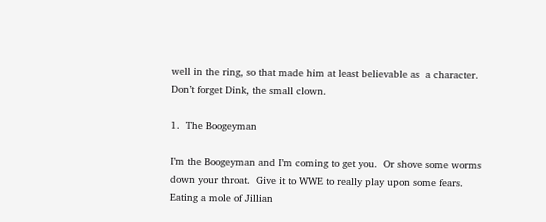well in the ring, so that made him at least believable as  a character.  Don’t forget Dink, the small clown.

1.  The Boogeyman

I’m the Boogeyman and I’m coming to get you.  Or shove some worms down your throat.  Give it to WWE to really play upon some fears.  Eating a mole of Jillian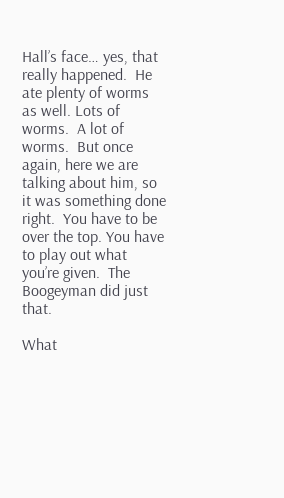Hall’s face… yes, that really happened.  He ate plenty of worms as well. Lots of worms.  A lot of worms.  But once again, here we are talking about him, so it was something done right.  You have to be over the top. You have to play out what you’re given.  The Boogeyman did just that.

What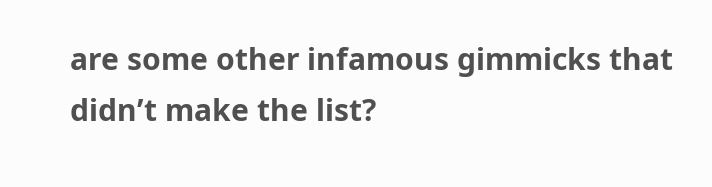are some other infamous gimmicks that didn’t make the list?